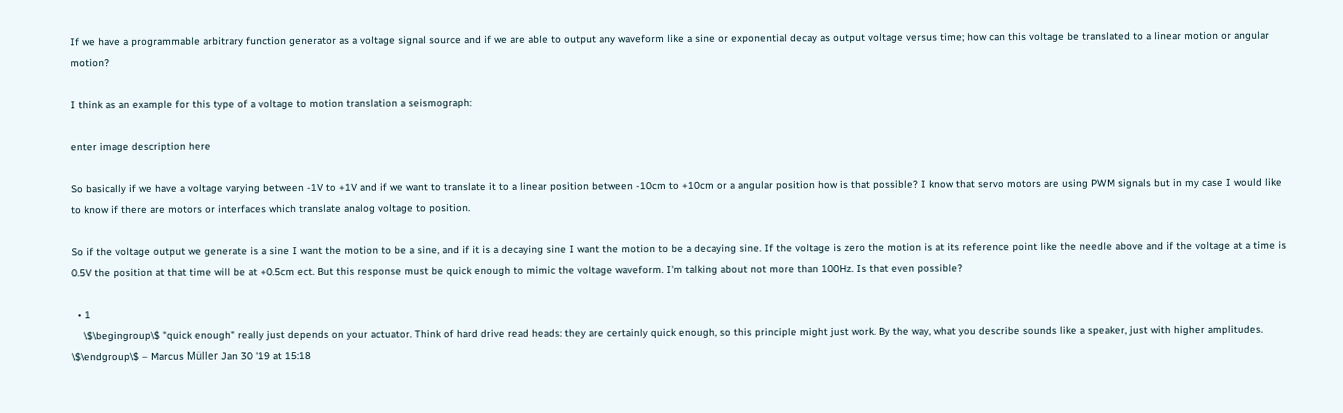If we have a programmable arbitrary function generator as a voltage signal source and if we are able to output any waveform like a sine or exponential decay as output voltage versus time; how can this voltage be translated to a linear motion or angular motion?

I think as an example for this type of a voltage to motion translation a seismograph:

enter image description here

So basically if we have a voltage varying between -1V to +1V and if we want to translate it to a linear position between -10cm to +10cm or a angular position how is that possible? I know that servo motors are using PWM signals but in my case I would like to know if there are motors or interfaces which translate analog voltage to position.

So if the voltage output we generate is a sine I want the motion to be a sine, and if it is a decaying sine I want the motion to be a decaying sine. If the voltage is zero the motion is at its reference point like the needle above and if the voltage at a time is 0.5V the position at that time will be at +0.5cm ect. But this response must be quick enough to mimic the voltage waveform. I'm talking about not more than 100Hz. Is that even possible?

  • 1
    \$\begingroup\$ "quick enough" really just depends on your actuator. Think of hard drive read heads: they are certainly quick enough, so this principle might just work. By the way, what you describe sounds like a speaker, just with higher amplitudes. \$\endgroup\$ – Marcus Müller Jan 30 '19 at 15:18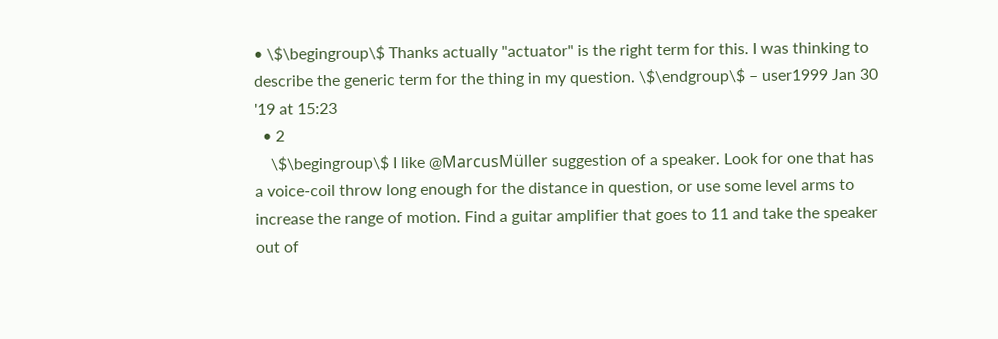• \$\begingroup\$ Thanks actually "actuator" is the right term for this. I was thinking to describe the generic term for the thing in my question. \$\endgroup\$ – user1999 Jan 30 '19 at 15:23
  • 2
    \$\begingroup\$ I like @MarcusMüller suggestion of a speaker. Look for one that has a voice-coil throw long enough for the distance in question, or use some level arms to increase the range of motion. Find a guitar amplifier that goes to 11 and take the speaker out of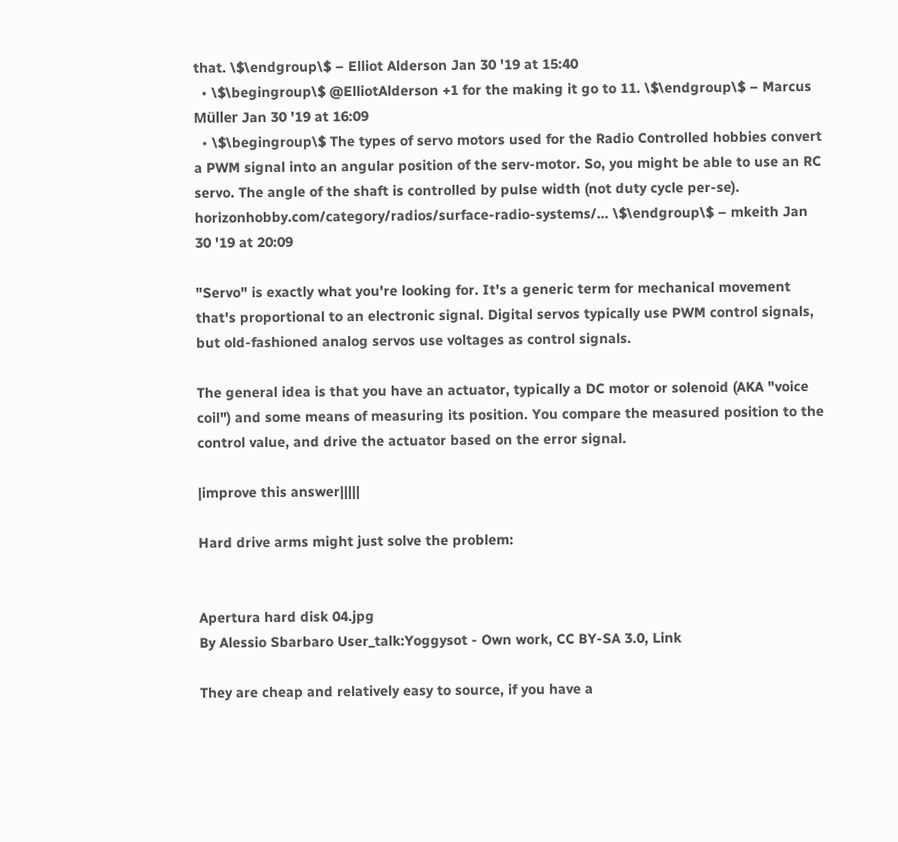that. \$\endgroup\$ – Elliot Alderson Jan 30 '19 at 15:40
  • \$\begingroup\$ @ElliotAlderson +1 for the making it go to 11. \$\endgroup\$ – Marcus Müller Jan 30 '19 at 16:09
  • \$\begingroup\$ The types of servo motors used for the Radio Controlled hobbies convert a PWM signal into an angular position of the serv-motor. So, you might be able to use an RC servo. The angle of the shaft is controlled by pulse width (not duty cycle per-se). horizonhobby.com/category/radios/surface-radio-systems/… \$\endgroup\$ – mkeith Jan 30 '19 at 20:09

"Servo" is exactly what you're looking for. It's a generic term for mechanical movement that's proportional to an electronic signal. Digital servos typically use PWM control signals, but old-fashioned analog servos use voltages as control signals.

The general idea is that you have an actuator, typically a DC motor or solenoid (AKA "voice coil") and some means of measuring its position. You compare the measured position to the control value, and drive the actuator based on the error signal.

|improve this answer|||||

Hard drive arms might just solve the problem:


Apertura hard disk 04.jpg
By Alessio Sbarbaro User_talk:Yoggysot - Own work, CC BY-SA 3.0, Link

They are cheap and relatively easy to source, if you have a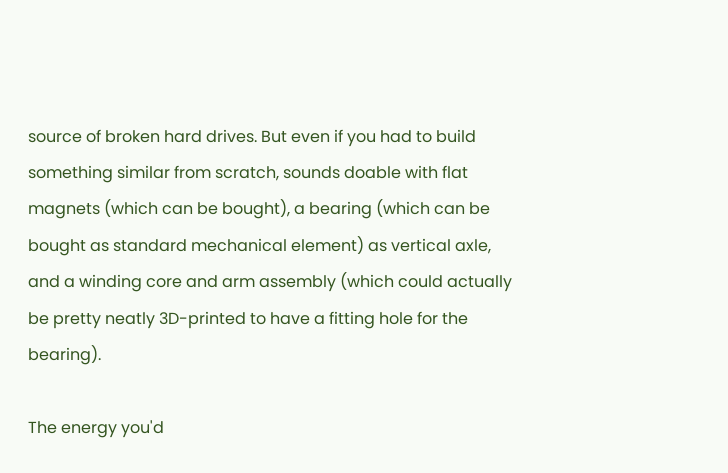source of broken hard drives. But even if you had to build something similar from scratch, sounds doable with flat magnets (which can be bought), a bearing (which can be bought as standard mechanical element) as vertical axle, and a winding core and arm assembly (which could actually be pretty neatly 3D-printed to have a fitting hole for the bearing).

The energy you'd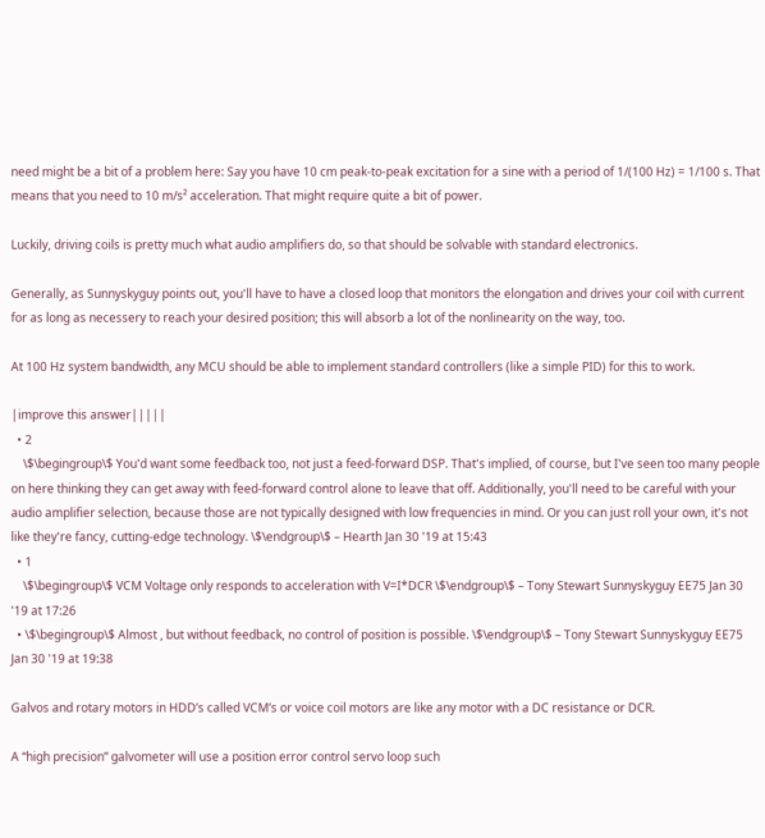need might be a bit of a problem here: Say you have 10 cm peak-to-peak excitation for a sine with a period of 1/(100 Hz) = 1/100 s. That means that you need to 10 m/s² acceleration. That might require quite a bit of power.

Luckily, driving coils is pretty much what audio amplifiers do, so that should be solvable with standard electronics.

Generally, as Sunnyskyguy points out, you'll have to have a closed loop that monitors the elongation and drives your coil with current for as long as necessery to reach your desired position; this will absorb a lot of the nonlinearity on the way, too.

At 100 Hz system bandwidth, any MCU should be able to implement standard controllers (like a simple PID) for this to work.

|improve this answer|||||
  • 2
    \$\begingroup\$ You'd want some feedback too, not just a feed-forward DSP. That's implied, of course, but I've seen too many people on here thinking they can get away with feed-forward control alone to leave that off. Additionally, you'll need to be careful with your audio amplifier selection, because those are not typically designed with low frequencies in mind. Or you can just roll your own, it's not like they're fancy, cutting-edge technology. \$\endgroup\$ – Hearth Jan 30 '19 at 15:43
  • 1
    \$\begingroup\$ VCM Voltage only responds to acceleration with V=I*DCR \$\endgroup\$ – Tony Stewart Sunnyskyguy EE75 Jan 30 '19 at 17:26
  • \$\begingroup\$ Almost , but without feedback, no control of position is possible. \$\endgroup\$ – Tony Stewart Sunnyskyguy EE75 Jan 30 '19 at 19:38

Galvos and rotary motors in HDD’s called VCM’s or voice coil motors are like any motor with a DC resistance or DCR.

A “high precision” galvometer will use a position error control servo loop such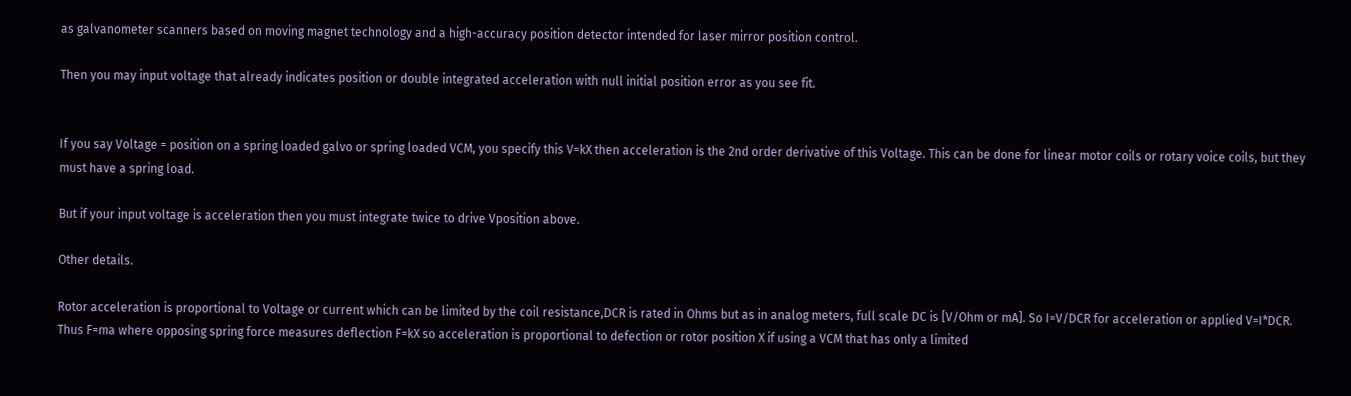as galvanometer scanners based on moving magnet technology and a high-accuracy position detector intended for laser mirror position control.

Then you may input voltage that already indicates position or double integrated acceleration with null initial position error as you see fit.


If you say Voltage = position on a spring loaded galvo or spring loaded VCM, you specify this V=kX then acceleration is the 2nd order derivative of this Voltage. This can be done for linear motor coils or rotary voice coils, but they must have a spring load.

But if your input voltage is acceleration then you must integrate twice to drive Vposition above.

Other details.

Rotor acceleration is proportional to Voltage or current which can be limited by the coil resistance,DCR is rated in Ohms but as in analog meters, full scale DC is [V/Ohm or mA]. So I=V/DCR for acceleration or applied V=I*DCR. Thus F=ma where opposing spring force measures deflection F=kX so acceleration is proportional to defection or rotor position X if using a VCM that has only a limited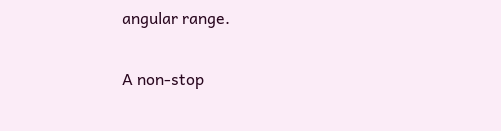angular range.

A non-stop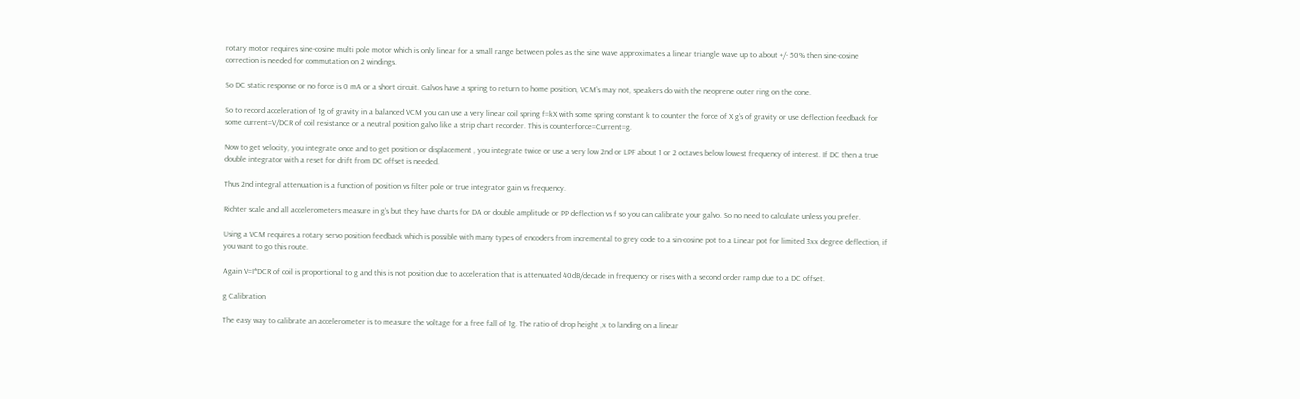rotary motor requires sine-cosine multi pole motor which is only linear for a small range between poles as the sine wave approximates a linear triangle wave up to about +/- 50% then sine-cosine correction is needed for commutation on 2 windings.

So DC static response or no force is 0 mA or a short circuit. Galvos have a spring to return to home position, VCM’s may not, speakers do with the neoprene outer ring on the cone.

So to record acceleration of 1g of gravity in a balanced VCM you can use a very linear coil spring f=kX with some spring constant k to counter the force of X g’s of gravity or use deflection feedback for some current=V/DCR of coil resistance or a neutral position galvo like a strip chart recorder. This is counterforce=Current=g.

Now to get velocity, you integrate once and to get position or displacement , you integrate twice or use a very low 2nd or LPF about 1 or 2 octaves below lowest frequency of interest. If DC then a true double integrator with a reset for drift from DC offset is needed.

Thus 2nd integral attenuation is a function of position vs filter pole or true integrator gain vs frequency.

Richter scale and all accelerometers measure in g’s but they have charts for DA or double amplitude or PP deflection vs f so you can calibrate your galvo. So no need to calculate unless you prefer.

Using a VCM requires a rotary servo position feedback which is possible with many types of encoders from incremental to grey code to a sin-cosine pot to a Linear pot for limited 3xx degree deflection, if you want to go this route.

Again V=I*DCR of coil is proportional to g and this is not position due to acceleration that is attenuated 40dB/decade in frequency or rises with a second order ramp due to a DC offset.

g Calibration

The easy way to calibrate an accelerometer is to measure the voltage for a free fall of 1g. The ratio of drop height ,x to landing on a linear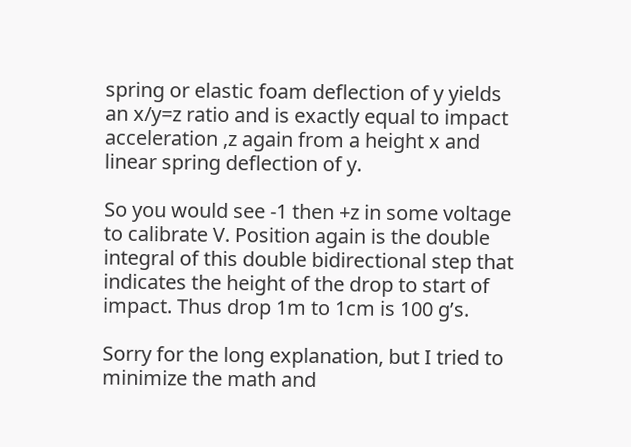spring or elastic foam deflection of y yields an x/y=z ratio and is exactly equal to impact acceleration ,z again from a height x and linear spring deflection of y.

So you would see -1 then +z in some voltage to calibrate V. Position again is the double integral of this double bidirectional step that indicates the height of the drop to start of impact. Thus drop 1m to 1cm is 100 g’s.

Sorry for the long explanation, but I tried to minimize the math and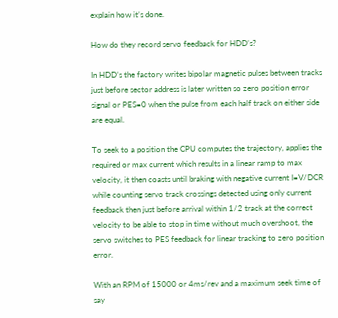explain how it’s done.

How do they record servo feedback for HDD’s?

In HDD’s the factory writes bipolar magnetic pulses between tracks just before sector address is later written so zero position error signal or PES=0 when the pulse from each half track on either side are equal.

To seek to a position the CPU computes the trajectory, applies the required or max current which results in a linear ramp to max velocity, it then coasts until braking with negative current I=V/DCR while counting servo track crossings detected using only current feedback then just before arrival within 1/2 track at the correct velocity to be able to stop in time without much overshoot, the servo switches to PES feedback for linear tracking to zero position error.

With an RPM of 15000 or 4ms/rev and a maximum seek time of say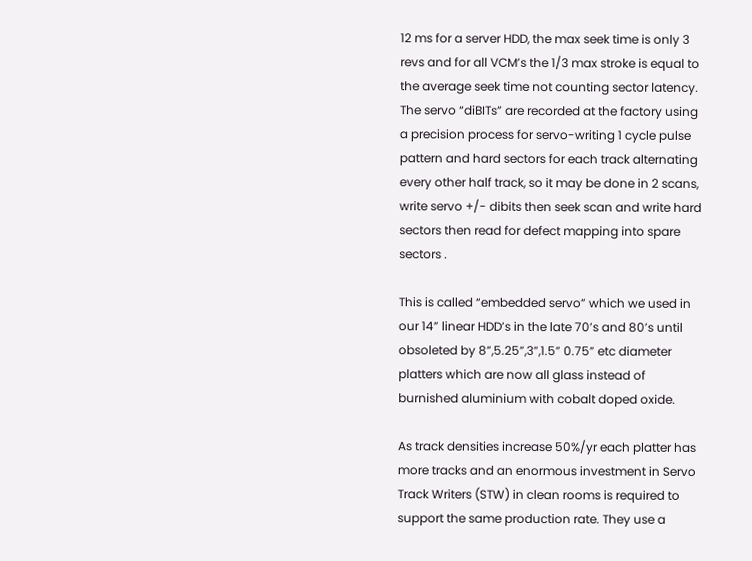12 ms for a server HDD, the max seek time is only 3 revs and for all VCM’s the 1/3 max stroke is equal to the average seek time not counting sector latency. The servo “diBITs” are recorded at the factory using a precision process for servo-writing 1 cycle pulse pattern and hard sectors for each track alternating every other half track, so it may be done in 2 scans, write servo +/- dibits then seek scan and write hard sectors then read for defect mapping into spare sectors .

This is called “embedded servo” which we used in our 14” linear HDD’s in the late 70’s and 80’s until obsoleted by 8”,5.25”,3”,1.5” 0.75” etc diameter platters which are now all glass instead of burnished aluminium with cobalt doped oxide.

As track densities increase 50%/yr each platter has more tracks and an enormous investment in Servo Track Writers (STW) in clean rooms is required to support the same production rate. They use a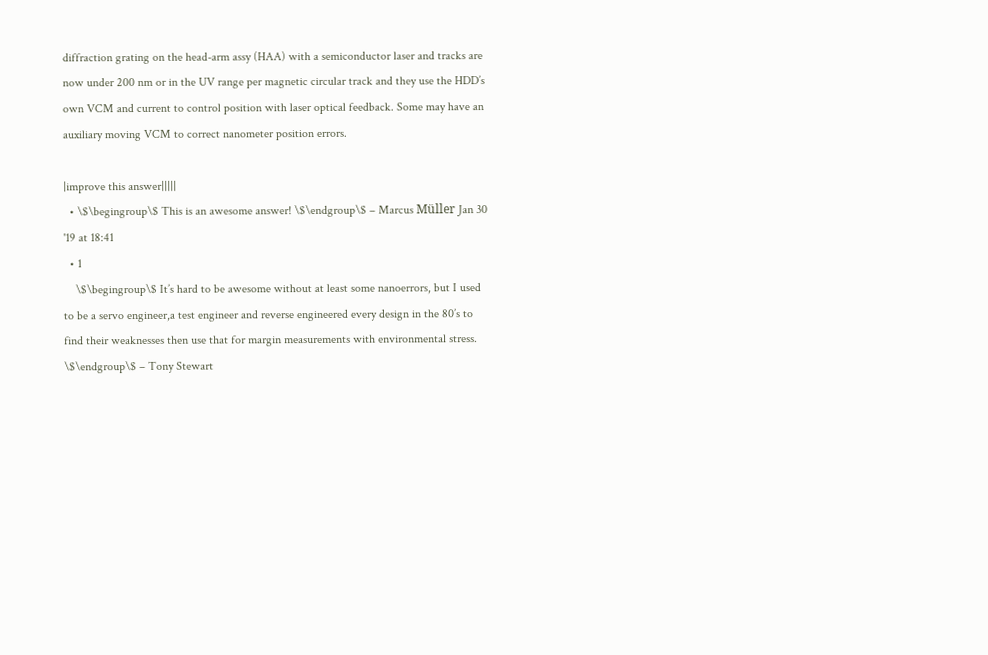diffraction grating on the head-arm assy (HAA) with a semiconductor laser and tracks are now under 200 nm or in the UV range per magnetic circular track and they use the HDD’s own VCM and current to control position with laser optical feedback. Some may have an auxiliary moving VCM to correct nanometer position errors.

|improve this answer|||||
  • \$\begingroup\$ This is an awesome answer! \$\endgroup\$ – Marcus Müller Jan 30 '19 at 18:41
  • 1
    \$\begingroup\$ It’s hard to be awesome without at least some nanoerrors, but I used to be a servo engineer,a test engineer and reverse engineered every design in the 80’s to find their weaknesses then use that for margin measurements with environmental stress. \$\endgroup\$ – Tony Stewart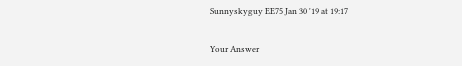Sunnyskyguy EE75 Jan 30 '19 at 19:17

Your Answer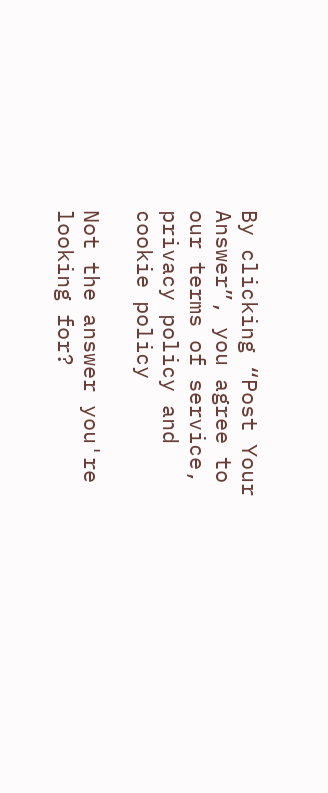By clicking “Post Your Answer”, you agree to our terms of service, privacy policy and cookie policy

Not the answer you're looking for?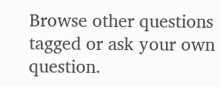Browse other questions tagged or ask your own question.